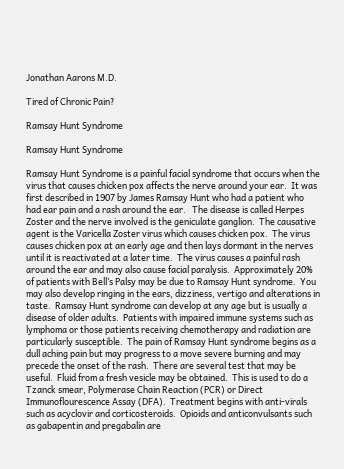Jonathan Aarons M.D.

Tired of Chronic Pain?

Ramsay Hunt Syndrome

Ramsay Hunt Syndrome

Ramsay Hunt Syndrome is a painful facial syndrome that occurs when the virus that causes chicken pox affects the nerve around your ear.  It was first described in 1907 by James Ramsay Hunt who had a patient who had ear pain and a rash around the ear.   The disease is called Herpes Zoster and the nerve involved is the geniculate ganglion.  The causative agent is the Varicella Zoster virus which causes chicken pox.  The virus causes chicken pox at an early age and then lays dormant in the nerves until it is reactivated at a later time.  The virus causes a painful rash around the ear and may also cause facial paralysis.  Approximately 20% of patients with Bell’s Palsy may be due to Ramsay Hunt syndrome.  You may also develop ringing in the ears, dizziness, vertigo and alterations in taste.  Ramsay Hunt syndrome can develop at any age but is usually a disease of older adults.  Patients with impaired immune systems such as lymphoma or those patients receiving chemotherapy and radiation are particularly susceptible.  The pain of Ramsay Hunt syndrome begins as a dull aching pain but may progress to a move severe burning and may precede the onset of the rash.  There are several test that may be useful.  Fluid from a fresh vesicle may be obtained.  This is used to do a Tzanck smear, Polymerase Chain Reaction (PCR) or Direct Immunoflourescence Assay (DFA).  Treatment begins with anti-virals such as acyclovir and corticosteroids.  Opioids and anticonvulsants such as gabapentin and pregabalin are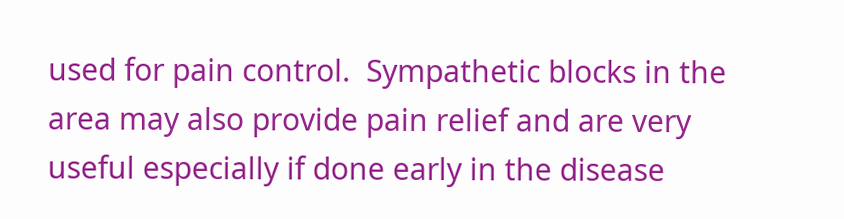used for pain control.  Sympathetic blocks in the area may also provide pain relief and are very useful especially if done early in the disease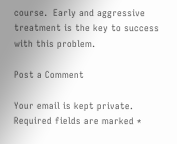course.  Early and aggressive treatment is the key to success with this problem.

Post a Comment

Your email is kept private. Required fields are marked *